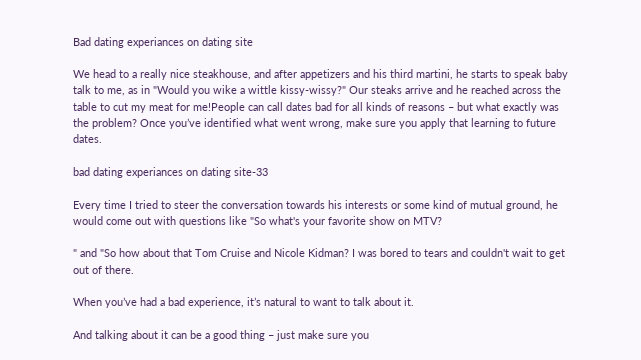Bad dating experiances on dating site

We head to a really nice steakhouse, and after appetizers and his third martini, he starts to speak baby talk to me, as in "Would you wike a wittle kissy-wissy?" Our steaks arrive and he reached across the table to cut my meat for me!People can call dates bad for all kinds of reasons – but what exactly was the problem? Once you’ve identified what went wrong, make sure you apply that learning to future dates.

bad dating experiances on dating site-33

Every time I tried to steer the conversation towards his interests or some kind of mutual ground, he would come out with questions like "So what's your favorite show on MTV?

" and "So how about that Tom Cruise and Nicole Kidman? I was bored to tears and couldn't wait to get out of there.

When you’ve had a bad experience, it’s natural to want to talk about it.

And talking about it can be a good thing – just make sure you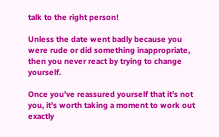talk to the right person!

Unless the date went badly because you were rude or did something inappropriate, then you never react by trying to change yourself.

Once you’ve reassured yourself that it’s not you, it’s worth taking a moment to work out exactly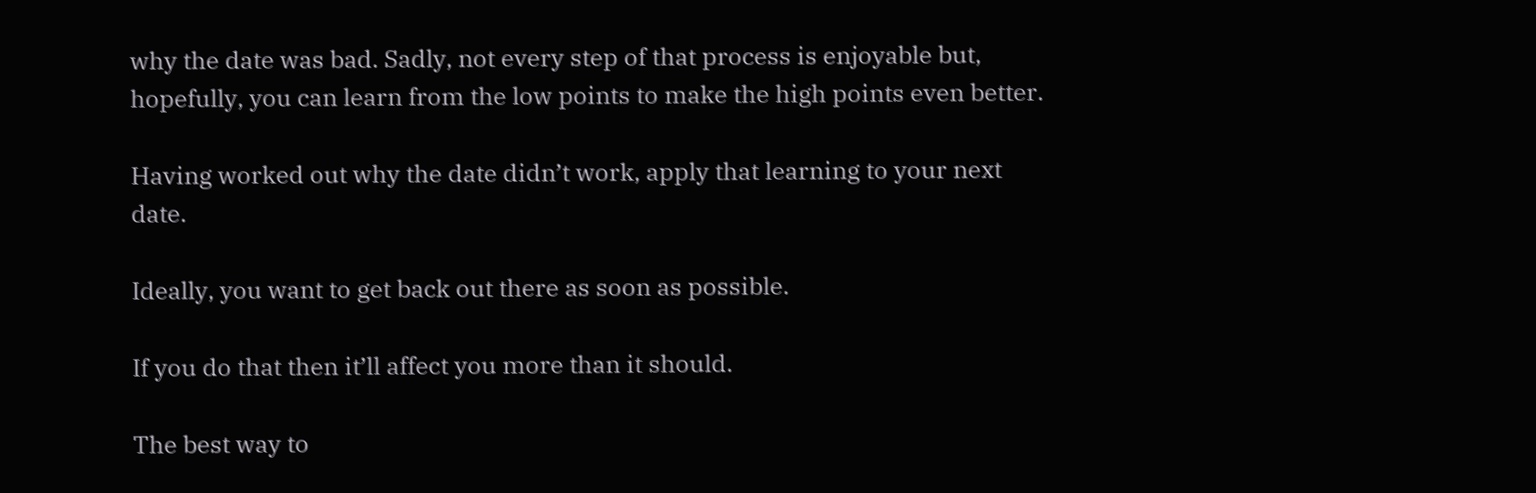why the date was bad. Sadly, not every step of that process is enjoyable but, hopefully, you can learn from the low points to make the high points even better.

Having worked out why the date didn’t work, apply that learning to your next date.

Ideally, you want to get back out there as soon as possible.

If you do that then it’ll affect you more than it should.

The best way to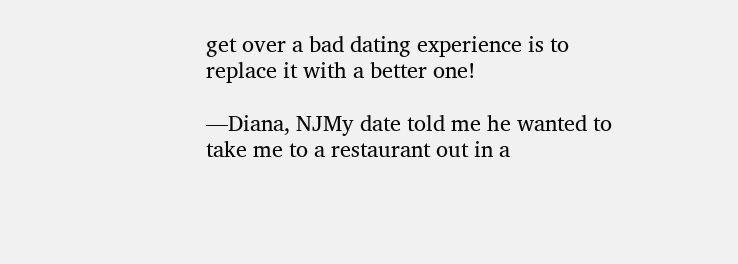get over a bad dating experience is to replace it with a better one!

—Diana, NJMy date told me he wanted to take me to a restaurant out in a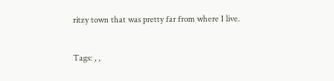ritzy town that was pretty far from where I live.

Tags: , ,